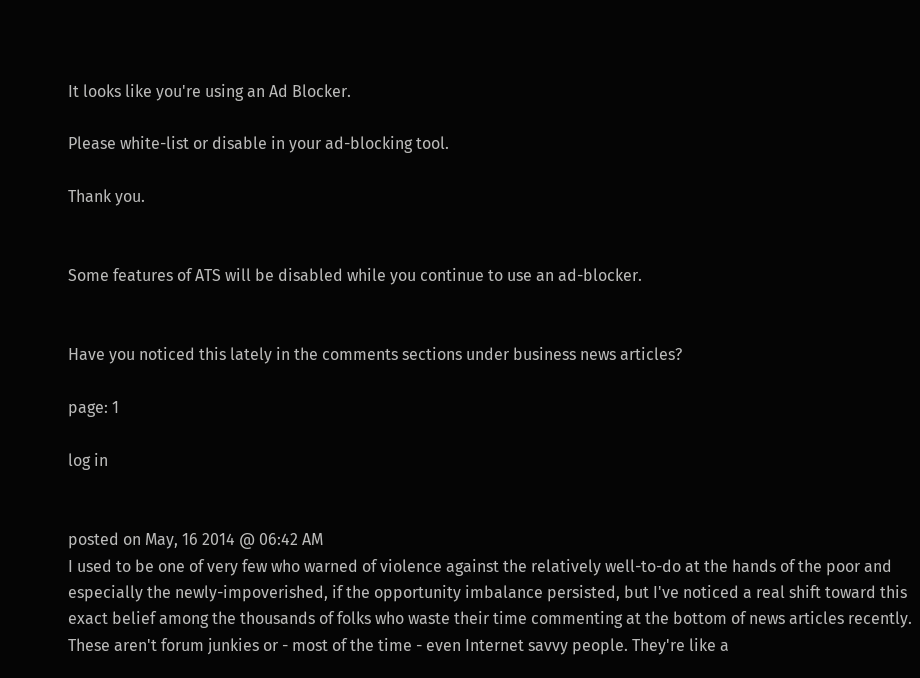It looks like you're using an Ad Blocker.

Please white-list or disable in your ad-blocking tool.

Thank you.


Some features of ATS will be disabled while you continue to use an ad-blocker.


Have you noticed this lately in the comments sections under business news articles?

page: 1

log in


posted on May, 16 2014 @ 06:42 AM
I used to be one of very few who warned of violence against the relatively well-to-do at the hands of the poor and especially the newly-impoverished, if the opportunity imbalance persisted, but I've noticed a real shift toward this exact belief among the thousands of folks who waste their time commenting at the bottom of news articles recently. These aren't forum junkies or - most of the time - even Internet savvy people. They're like a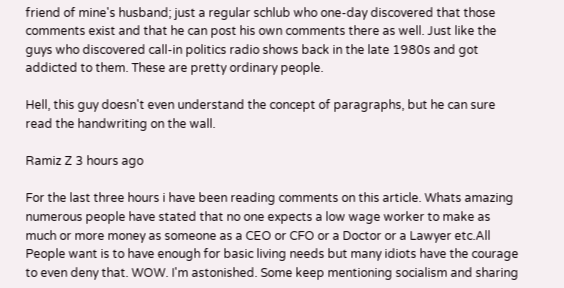friend of mine's husband; just a regular schlub who one-day discovered that those comments exist and that he can post his own comments there as well. Just like the guys who discovered call-in politics radio shows back in the late 1980s and got addicted to them. These are pretty ordinary people.

Hell, this guy doesn't even understand the concept of paragraphs, but he can sure read the handwriting on the wall.

Ramiz Z 3 hours ago

For the last three hours i have been reading comments on this article. Whats amazing numerous people have stated that no one expects a low wage worker to make as much or more money as someone as a CEO or CFO or a Doctor or a Lawyer etc.All People want is to have enough for basic living needs but many idiots have the courage to even deny that. WOW. I'm astonished. Some keep mentioning socialism and sharing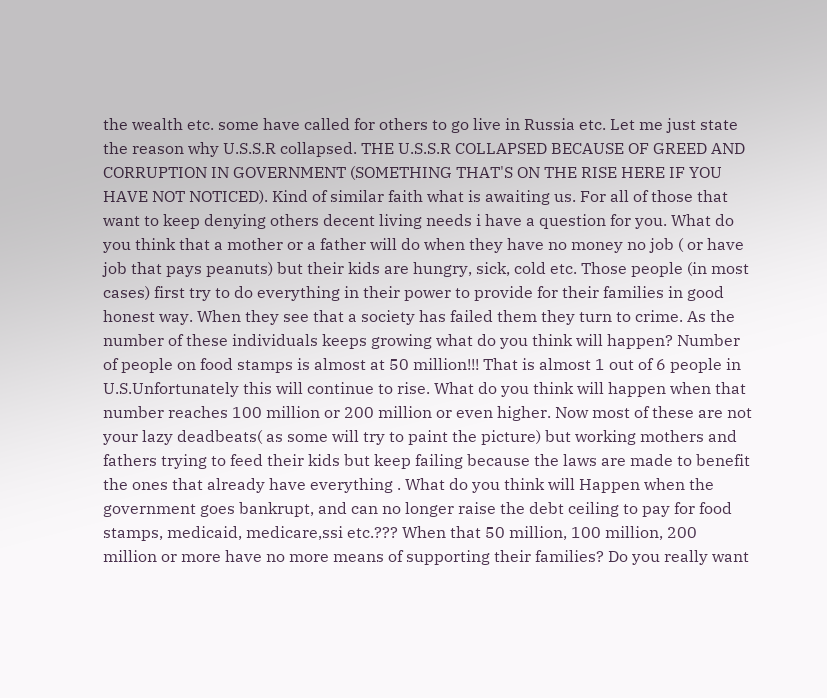the wealth etc. some have called for others to go live in Russia etc. Let me just state the reason why U.S.S.R collapsed. THE U.S.S.R COLLAPSED BECAUSE OF GREED AND CORRUPTION IN GOVERNMENT (SOMETHING THAT'S ON THE RISE HERE IF YOU HAVE NOT NOTICED). Kind of similar faith what is awaiting us. For all of those that want to keep denying others decent living needs i have a question for you. What do you think that a mother or a father will do when they have no money no job ( or have job that pays peanuts) but their kids are hungry, sick, cold etc. Those people (in most cases) first try to do everything in their power to provide for their families in good honest way. When they see that a society has failed them they turn to crime. As the number of these individuals keeps growing what do you think will happen? Number of people on food stamps is almost at 50 million!!! That is almost 1 out of 6 people in U.S.Unfortunately this will continue to rise. What do you think will happen when that number reaches 100 million or 200 million or even higher. Now most of these are not your lazy deadbeats( as some will try to paint the picture) but working mothers and fathers trying to feed their kids but keep failing because the laws are made to benefit the ones that already have everything . What do you think will Happen when the government goes bankrupt, and can no longer raise the debt ceiling to pay for food stamps, medicaid, medicare,ssi etc.??? When that 50 million, 100 million, 200 million or more have no more means of supporting their families? Do you really want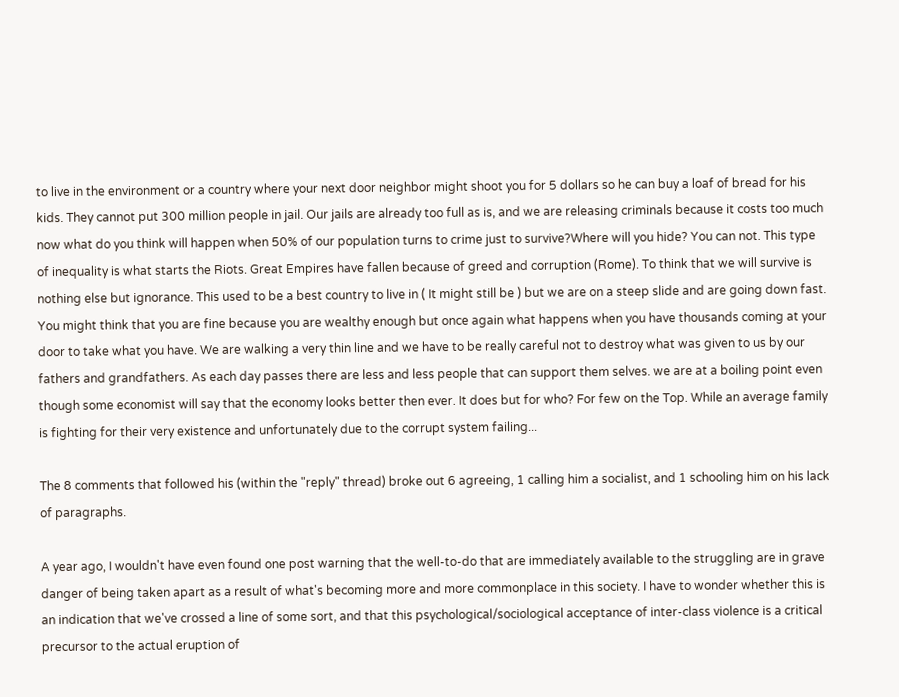to live in the environment or a country where your next door neighbor might shoot you for 5 dollars so he can buy a loaf of bread for his kids. They cannot put 300 million people in jail. Our jails are already too full as is, and we are releasing criminals because it costs too much now what do you think will happen when 50% of our population turns to crime just to survive?Where will you hide? You can not. This type of inequality is what starts the Riots. Great Empires have fallen because of greed and corruption (Rome). To think that we will survive is nothing else but ignorance. This used to be a best country to live in ( It might still be ) but we are on a steep slide and are going down fast. You might think that you are fine because you are wealthy enough but once again what happens when you have thousands coming at your door to take what you have. We are walking a very thin line and we have to be really careful not to destroy what was given to us by our fathers and grandfathers. As each day passes there are less and less people that can support them selves. we are at a boiling point even though some economist will say that the economy looks better then ever. It does but for who? For few on the Top. While an average family is fighting for their very existence and unfortunately due to the corrupt system failing...

The 8 comments that followed his (within the "reply" thread) broke out 6 agreeing, 1 calling him a socialist, and 1 schooling him on his lack of paragraphs.

A year ago, I wouldn't have even found one post warning that the well-to-do that are immediately available to the struggling are in grave danger of being taken apart as a result of what's becoming more and more commonplace in this society. I have to wonder whether this is an indication that we've crossed a line of some sort, and that this psychological/sociological acceptance of inter-class violence is a critical precursor to the actual eruption of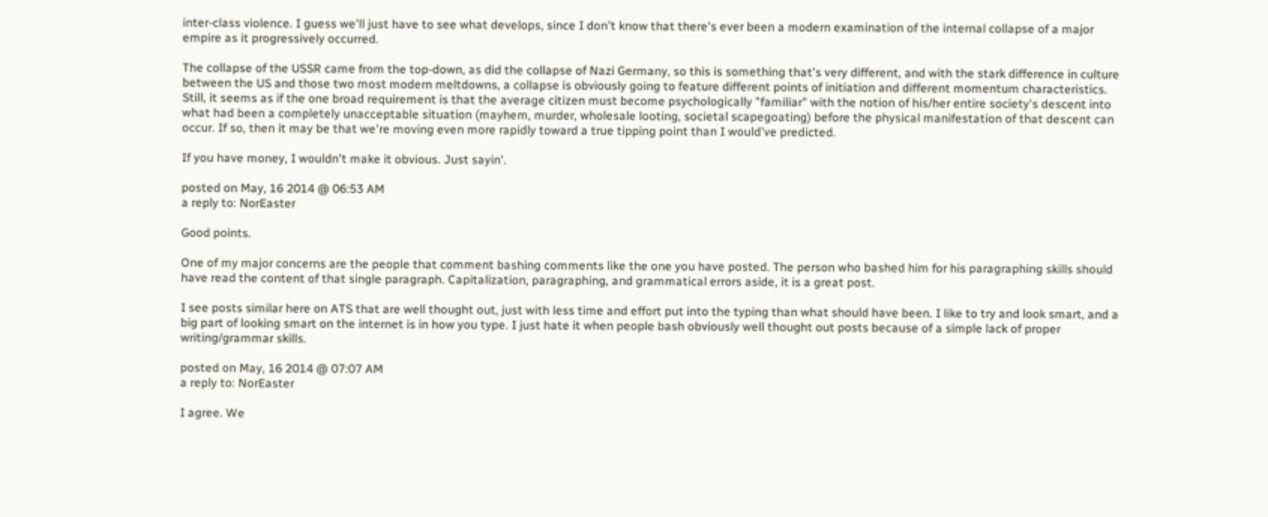inter-class violence. I guess we'll just have to see what develops, since I don't know that there's ever been a modern examination of the internal collapse of a major empire as it progressively occurred.

The collapse of the USSR came from the top-down, as did the collapse of Nazi Germany, so this is something that's very different, and with the stark difference in culture between the US and those two most modern meltdowns, a collapse is obviously going to feature different points of initiation and different momentum characteristics. Still, it seems as if the one broad requirement is that the average citizen must become psychologically "familiar" with the notion of his/her entire society's descent into what had been a completely unacceptable situation (mayhem, murder, wholesale looting, societal scapegoating) before the physical manifestation of that descent can occur. If so, then it may be that we're moving even more rapidly toward a true tipping point than I would've predicted.

If you have money, I wouldn't make it obvious. Just sayin'.

posted on May, 16 2014 @ 06:53 AM
a reply to: NorEaster

Good points.

One of my major concerns are the people that comment bashing comments like the one you have posted. The person who bashed him for his paragraphing skills should have read the content of that single paragraph. Capitalization, paragraphing, and grammatical errors aside, it is a great post.

I see posts similar here on ATS that are well thought out, just with less time and effort put into the typing than what should have been. I like to try and look smart, and a big part of looking smart on the internet is in how you type. I just hate it when people bash obviously well thought out posts because of a simple lack of proper writing/grammar skills.

posted on May, 16 2014 @ 07:07 AM
a reply to: NorEaster

I agree. We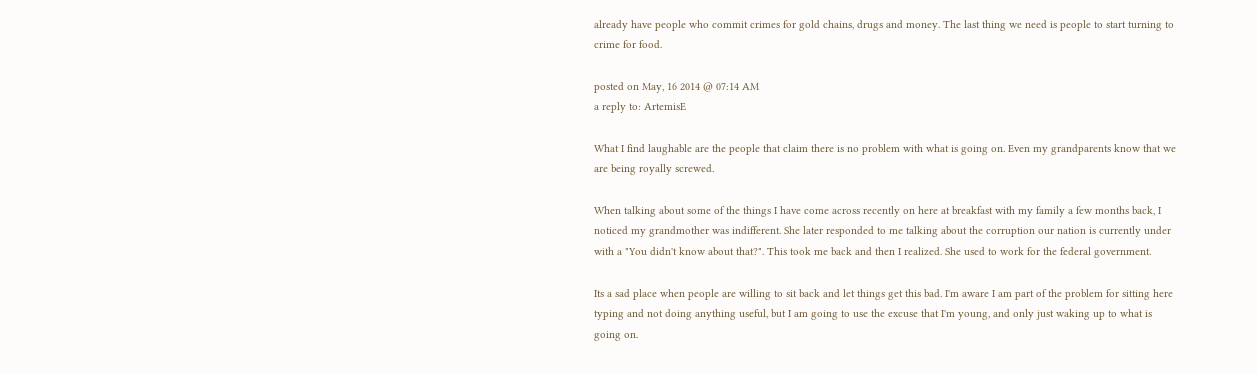already have people who commit crimes for gold chains, drugs and money. The last thing we need is people to start turning to crime for food.

posted on May, 16 2014 @ 07:14 AM
a reply to: ArtemisE

What I find laughable are the people that claim there is no problem with what is going on. Even my grandparents know that we are being royally screwed.

When talking about some of the things I have come across recently on here at breakfast with my family a few months back, I noticed my grandmother was indifferent. She later responded to me talking about the corruption our nation is currently under with a "You didn't know about that?". This took me back and then I realized. She used to work for the federal government.

Its a sad place when people are willing to sit back and let things get this bad. I'm aware I am part of the problem for sitting here typing and not doing anything useful, but I am going to use the excuse that I'm young, and only just waking up to what is going on.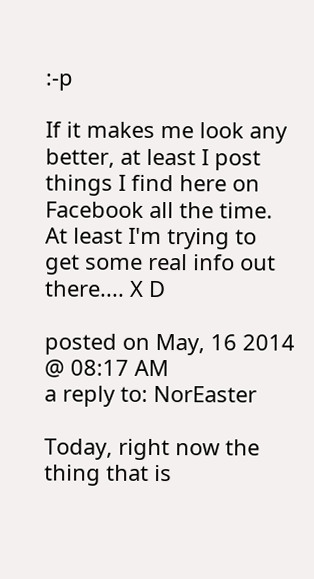:-p

If it makes me look any better, at least I post things I find here on Facebook all the time. At least I'm trying to get some real info out there.... X D

posted on May, 16 2014 @ 08:17 AM
a reply to: NorEaster

Today, right now the thing that is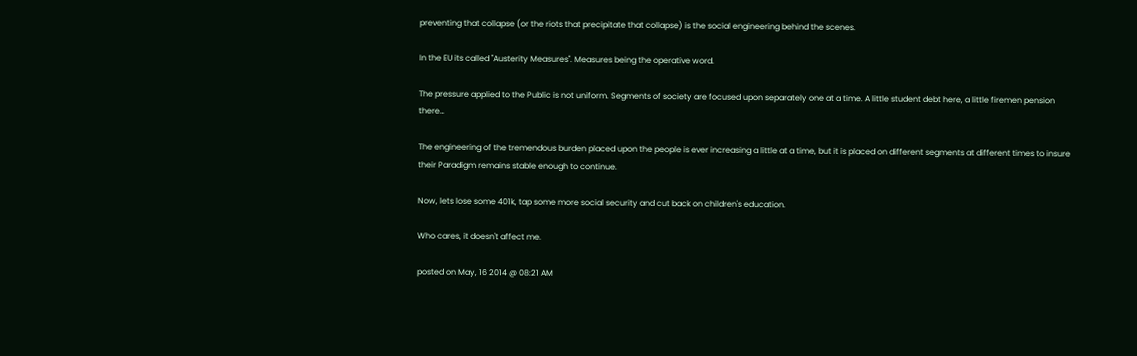preventing that collapse (or the riots that precipitate that collapse) is the social engineering behind the scenes.

In the EU its called "Austerity Measures". Measures being the operative word.

The pressure applied to the Public is not uniform. Segments of society are focused upon separately one at a time. A little student debt here, a little firemen pension there…

The engineering of the tremendous burden placed upon the people is ever increasing a little at a time, but it is placed on different segments at different times to insure their Paradigm remains stable enough to continue.

Now, lets lose some 401k, tap some more social security and cut back on children's education.

Who cares, it doesn't affect me.

posted on May, 16 2014 @ 08:21 AM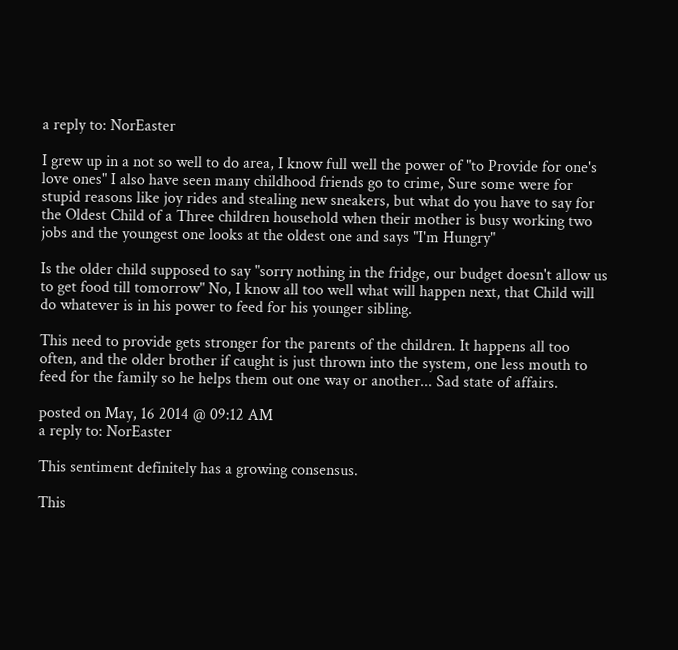a reply to: NorEaster

I grew up in a not so well to do area, I know full well the power of "to Provide for one's love ones" I also have seen many childhood friends go to crime, Sure some were for stupid reasons like joy rides and stealing new sneakers, but what do you have to say for the Oldest Child of a Three children household when their mother is busy working two jobs and the youngest one looks at the oldest one and says "I'm Hungry"

Is the older child supposed to say "sorry nothing in the fridge, our budget doesn't allow us to get food till tomorrow" No, I know all too well what will happen next, that Child will do whatever is in his power to feed for his younger sibling.

This need to provide gets stronger for the parents of the children. It happens all too often, and the older brother if caught is just thrown into the system, one less mouth to feed for the family so he helps them out one way or another... Sad state of affairs.

posted on May, 16 2014 @ 09:12 AM
a reply to: NorEaster

This sentiment definitely has a growing consensus.

This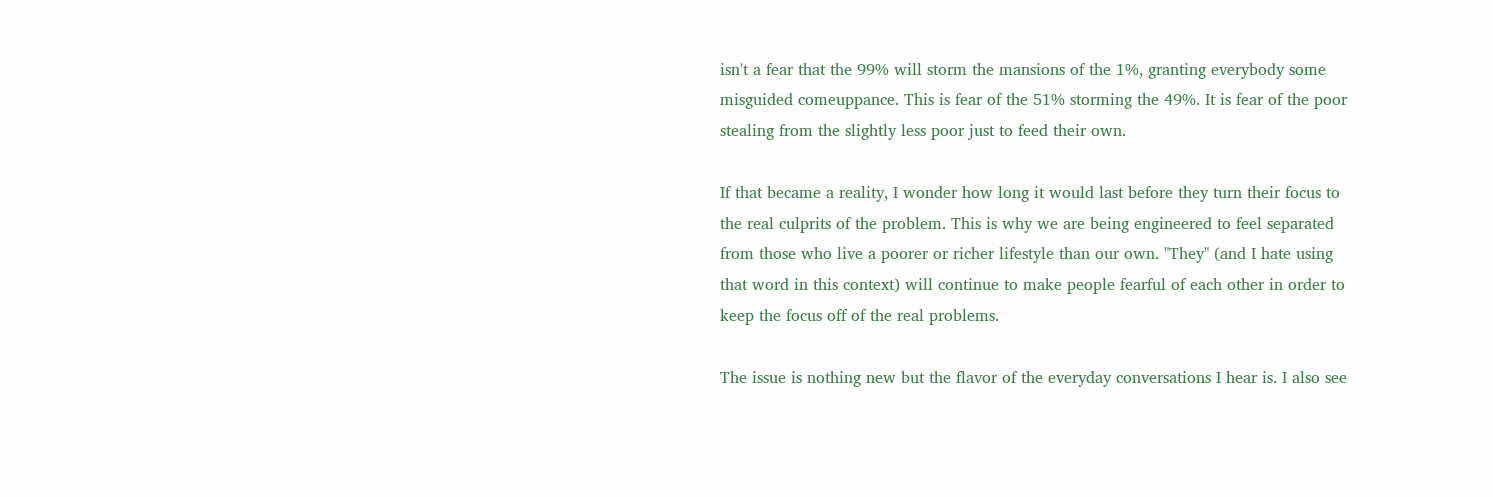isn't a fear that the 99% will storm the mansions of the 1%, granting everybody some misguided comeuppance. This is fear of the 51% storming the 49%. It is fear of the poor stealing from the slightly less poor just to feed their own.

If that became a reality, I wonder how long it would last before they turn their focus to the real culprits of the problem. This is why we are being engineered to feel separated from those who live a poorer or richer lifestyle than our own. "They" (and I hate using that word in this context) will continue to make people fearful of each other in order to keep the focus off of the real problems.

The issue is nothing new but the flavor of the everyday conversations I hear is. I also see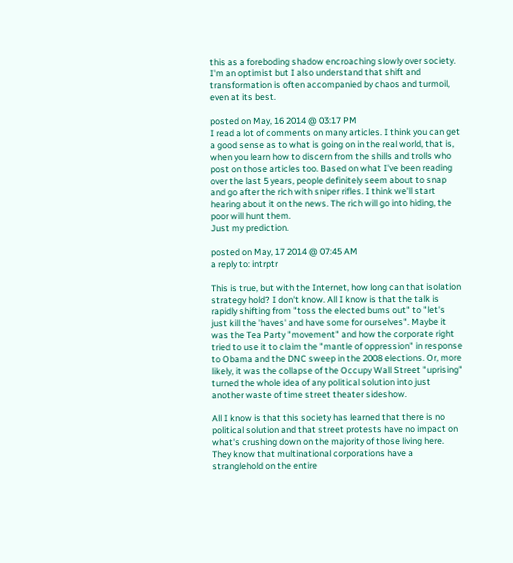this as a foreboding shadow encroaching slowly over society. I'm an optimist but I also understand that shift and transformation is often accompanied by chaos and turmoil, even at its best.

posted on May, 16 2014 @ 03:17 PM
I read a lot of comments on many articles. I think you can get a good sense as to what is going on in the real world, that is, when you learn how to discern from the shills and trolls who post on those articles too. Based on what I've been reading over the last 5 years, people definitely seem about to snap and go after the rich with sniper rifles. I think we'll start hearing about it on the news. The rich will go into hiding, the poor will hunt them.
Just my prediction.

posted on May, 17 2014 @ 07:45 AM
a reply to: intrptr

This is true, but with the Internet, how long can that isolation strategy hold? I don't know. All I know is that the talk is rapidly shifting from "toss the elected bums out" to "let's just kill the 'haves' and have some for ourselves". Maybe it was the Tea Party "movement" and how the corporate right tried to use it to claim the "mantle of oppression" in response to Obama and the DNC sweep in the 2008 elections. Or, more likely, it was the collapse of the Occupy Wall Street "uprising" turned the whole idea of any political solution into just another waste of time street theater sideshow.

All I know is that this society has learned that there is no political solution and that street protests have no impact on what's crushing down on the majority of those living here. They know that multinational corporations have a stranglehold on the entire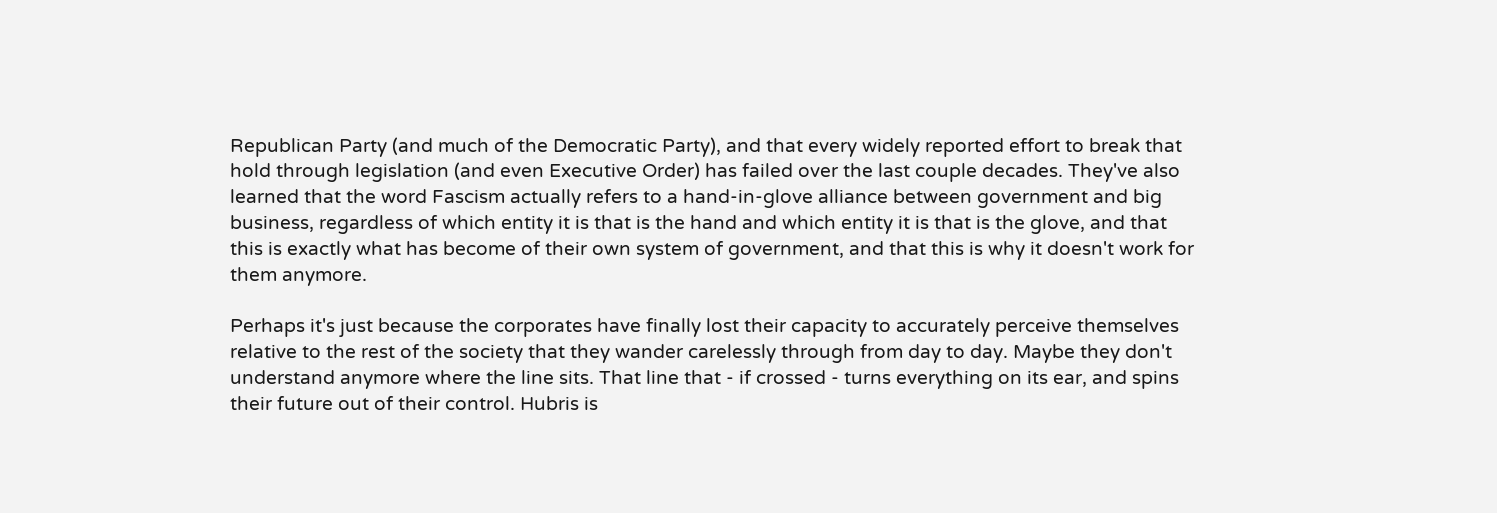Republican Party (and much of the Democratic Party), and that every widely reported effort to break that hold through legislation (and even Executive Order) has failed over the last couple decades. They've also learned that the word Fascism actually refers to a hand-in-glove alliance between government and big business, regardless of which entity it is that is the hand and which entity it is that is the glove, and that this is exactly what has become of their own system of government, and that this is why it doesn't work for them anymore.

Perhaps it's just because the corporates have finally lost their capacity to accurately perceive themselves relative to the rest of the society that they wander carelessly through from day to day. Maybe they don't understand anymore where the line sits. That line that - if crossed - turns everything on its ear, and spins their future out of their control. Hubris is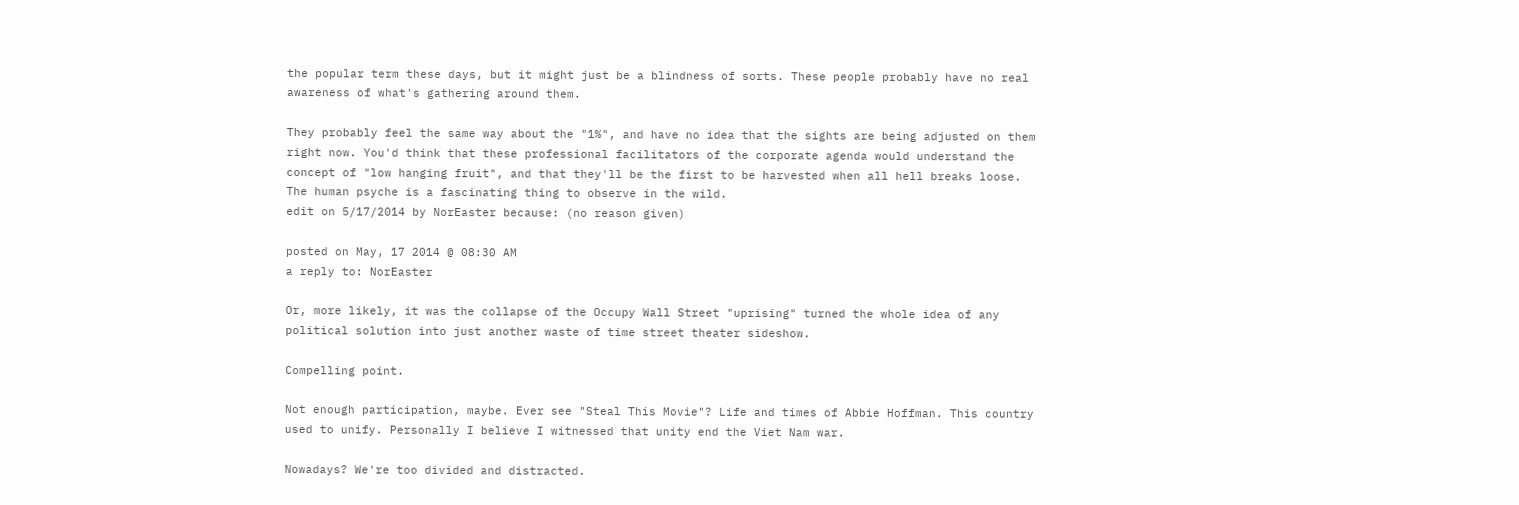the popular term these days, but it might just be a blindness of sorts. These people probably have no real awareness of what's gathering around them.

They probably feel the same way about the "1%", and have no idea that the sights are being adjusted on them right now. You'd think that these professional facilitators of the corporate agenda would understand the concept of "low hanging fruit", and that they'll be the first to be harvested when all hell breaks loose. The human psyche is a fascinating thing to observe in the wild.
edit on 5/17/2014 by NorEaster because: (no reason given)

posted on May, 17 2014 @ 08:30 AM
a reply to: NorEaster

Or, more likely, it was the collapse of the Occupy Wall Street "uprising" turned the whole idea of any political solution into just another waste of time street theater sideshow.

Compelling point.

Not enough participation, maybe. Ever see "Steal This Movie"? Life and times of Abbie Hoffman. This country used to unify. Personally I believe I witnessed that unity end the Viet Nam war.

Nowadays? We're too divided and distracted.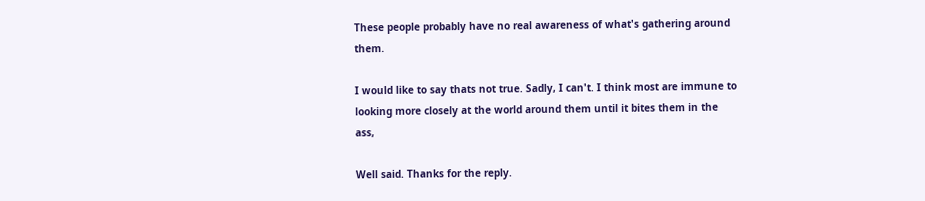These people probably have no real awareness of what's gathering around them.

I would like to say thats not true. Sadly, I can't. I think most are immune to looking more closely at the world around them until it bites them in the ass,

Well said. Thanks for the reply.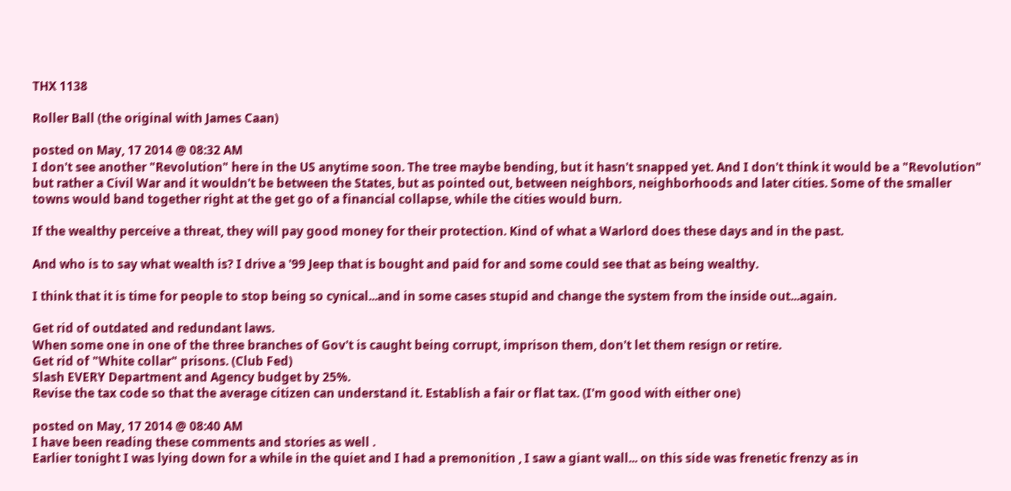THX 1138

Roller Ball (the original with James Caan)

posted on May, 17 2014 @ 08:32 AM
I don't see another "Revolution" here in the US anytime soon. The tree maybe bending, but it hasn't snapped yet. And I don't think it would be a "Revolution" but rather a Civil War and it wouldn't be between the States, but as pointed out, between neighbors, neighborhoods and later cities. Some of the smaller towns would band together right at the get go of a financial collapse, while the cities would burn.

If the wealthy perceive a threat, they will pay good money for their protection. Kind of what a Warlord does these days and in the past.

And who is to say what wealth is? I drive a '99 Jeep that is bought and paid for and some could see that as being wealthy.

I think that it is time for people to stop being so cynical...and in some cases stupid and change the system from the inside out...again.

Get rid of outdated and redundant laws.
When some one in one of the three branches of Gov't is caught being corrupt, imprison them, don't let them resign or retire.
Get rid of "White collar" prisons. (Club Fed)
Slash EVERY Department and Agency budget by 25%.
Revise the tax code so that the average citizen can understand it. Establish a fair or flat tax. (I'm good with either one)

posted on May, 17 2014 @ 08:40 AM
I have been reading these comments and stories as well .
Earlier tonight I was lying down for a while in the quiet and I had a premonition , I saw a giant wall... on this side was frenetic frenzy as in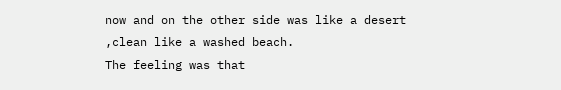now and on the other side was like a desert ,clean like a washed beach.
The feeling was that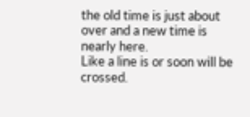the old time is just about over and a new time is nearly here.
Like a line is or soon will be crossed.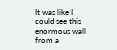It was like I could see this enormous wall from a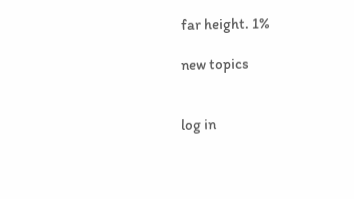far height. 1%

new topics


log in